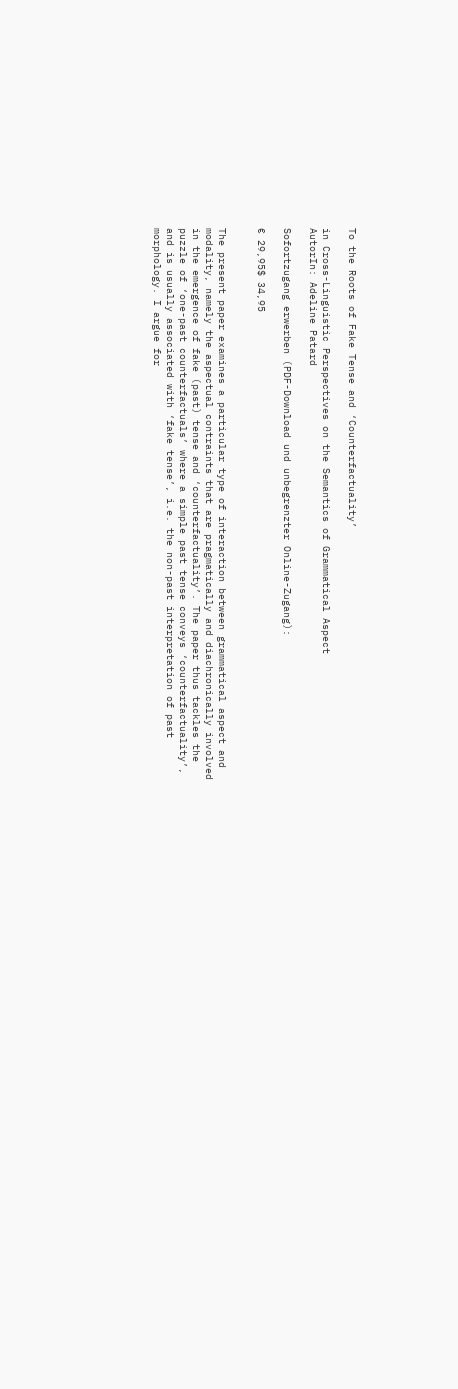To the Roots of Fake Tense and ‘Counterfactuality’

in Cross-Linguistic Perspectives on the Semantics of Grammatical Aspect
AutorIn: Adeline Patard

Sofortzugang erwerben (PDF-Download und unbegrenzter Online-Zugang):

€ 29,95$ 34,95


The present paper examines a particular type of interaction between grammatical aspect and modality, namely the aspectual contraints that are pragmatically and diachronically involved in the emergence of fake (past) tense and ‘counterfactuality’. The paper thus tackles the puzzle of ‘one-past counterfactuals’ where a simple past tense conveys ‘counterfactuality’, and is usually associated with ‘fake tense’, i.e. the non-past interpretation of past morphology. I argue for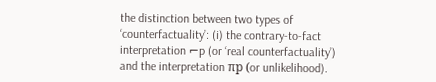the distinction between two types of ‘counterfactuality’: (i) the contrary-to-fact interpretation ⌐p (or ‘real counterfactuality’) and the interpretation πp (or unlikelihood).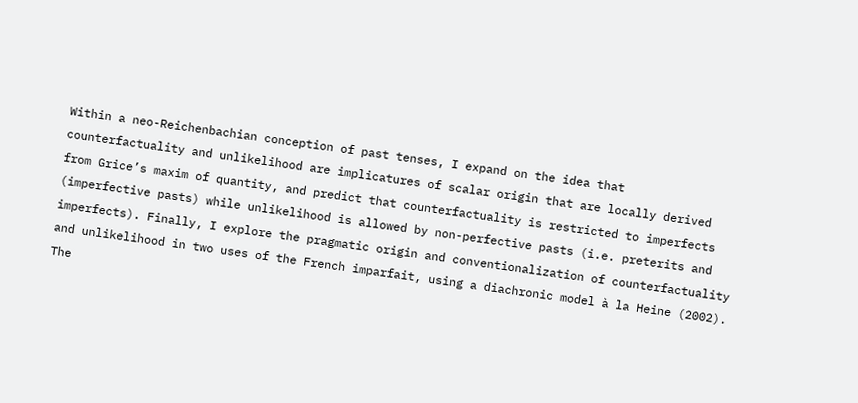Within a neo-Reichenbachian conception of past tenses, I expand on the idea that counterfactuality and unlikelihood are implicatures of scalar origin that are locally derived from Grice’s maxim of quantity, and predict that counterfactuality is restricted to imperfects (imperfective pasts) while unlikelihood is allowed by non-perfective pasts (i.e. preterits and imperfects). Finally, I explore the pragmatic origin and conventionalization of counterfactuality and unlikelihood in two uses of the French imparfait, using a diachronic model à la Heine (2002). The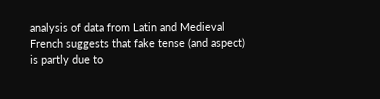analysis of data from Latin and Medieval French suggests that fake tense (and aspect) is partly due to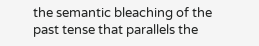the semantic bleaching of the past tense that parallels the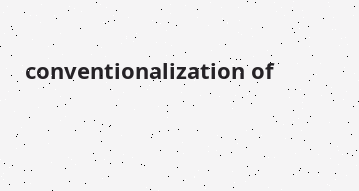conventionalization of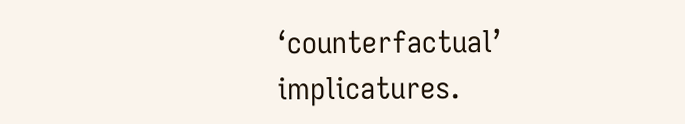‘counterfactual’ implicatures.